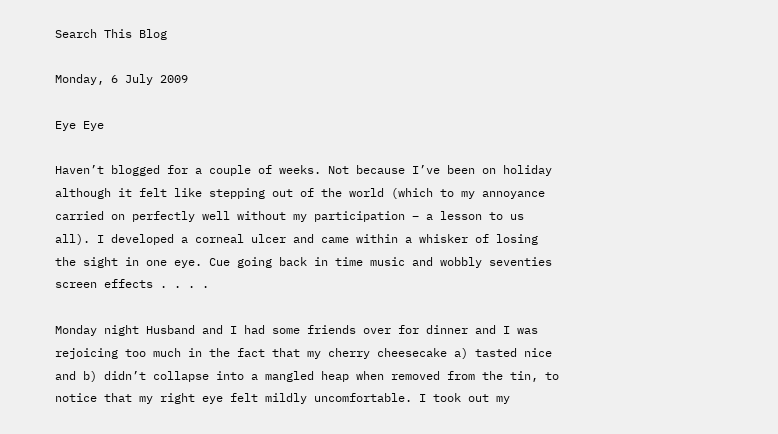Search This Blog

Monday, 6 July 2009

Eye Eye

Haven’t blogged for a couple of weeks. Not because I’ve been on holiday although it felt like stepping out of the world (which to my annoyance carried on perfectly well without my participation – a lesson to us all). I developed a corneal ulcer and came within a whisker of losing the sight in one eye. Cue going back in time music and wobbly seventies screen effects . . . .

Monday night Husband and I had some friends over for dinner and I was rejoicing too much in the fact that my cherry cheesecake a) tasted nice and b) didn’t collapse into a mangled heap when removed from the tin, to notice that my right eye felt mildly uncomfortable. I took out my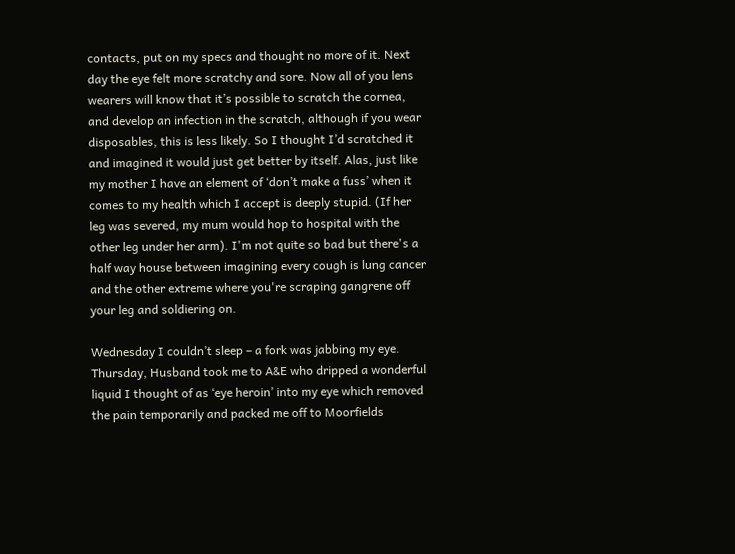contacts, put on my specs and thought no more of it. Next day the eye felt more scratchy and sore. Now all of you lens wearers will know that it’s possible to scratch the cornea, and develop an infection in the scratch, although if you wear disposables, this is less likely. So I thought I’d scratched it and imagined it would just get better by itself. Alas, just like my mother I have an element of ‘don’t make a fuss’ when it comes to my health which I accept is deeply stupid. (If her leg was severed, my mum would hop to hospital with the other leg under her arm). I'm not quite so bad but there's a half way house between imagining every cough is lung cancer and the other extreme where you're scraping gangrene off your leg and soldiering on.

Wednesday I couldn’t sleep – a fork was jabbing my eye. Thursday, Husband took me to A&E who dripped a wonderful liquid I thought of as ‘eye heroin’ into my eye which removed the pain temporarily and packed me off to Moorfields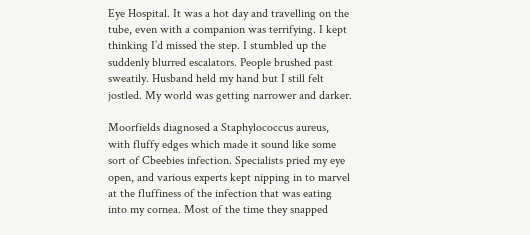Eye Hospital. It was a hot day and travelling on the tube, even with a companion was terrifying. I kept thinking I’d missed the step. I stumbled up the suddenly blurred escalators. People brushed past sweatily. Husband held my hand but I still felt jostled. My world was getting narrower and darker.

Moorfields diagnosed a Staphylococcus aureus, with fluffy edges which made it sound like some sort of Cbeebies infection. Specialists pried my eye open, and various experts kept nipping in to marvel at the fluffiness of the infection that was eating into my cornea. Most of the time they snapped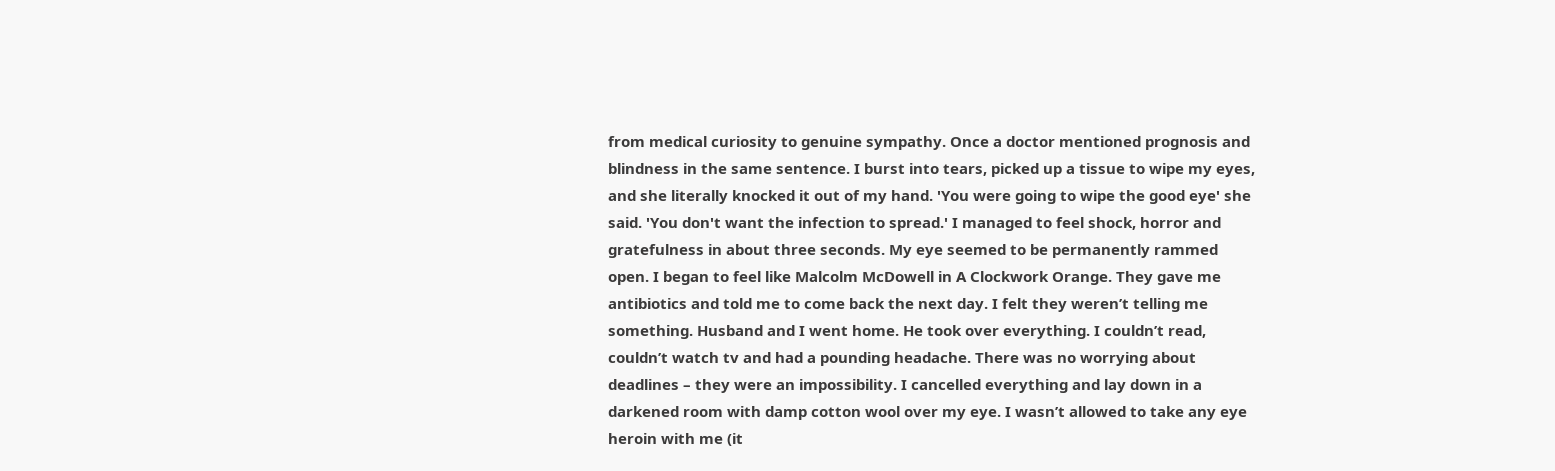from medical curiosity to genuine sympathy. Once a doctor mentioned prognosis and blindness in the same sentence. I burst into tears, picked up a tissue to wipe my eyes, and she literally knocked it out of my hand. 'You were going to wipe the good eye' she said. 'You don't want the infection to spread.' I managed to feel shock, horror and gratefulness in about three seconds. My eye seemed to be permanently rammed open. I began to feel like Malcolm McDowell in A Clockwork Orange. They gave me antibiotics and told me to come back the next day. I felt they weren’t telling me something. Husband and I went home. He took over everything. I couldn’t read, couldn’t watch tv and had a pounding headache. There was no worrying about deadlines – they were an impossibility. I cancelled everything and lay down in a darkened room with damp cotton wool over my eye. I wasn’t allowed to take any eye heroin with me (it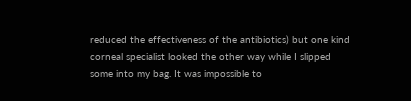reduced the effectiveness of the antibiotics) but one kind corneal specialist looked the other way while I slipped some into my bag. It was impossible to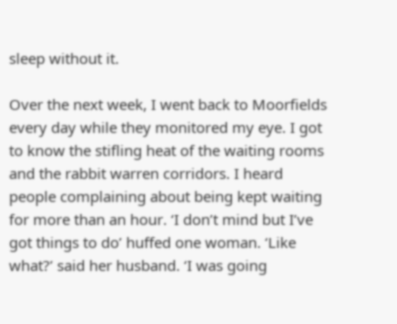sleep without it.

Over the next week, I went back to Moorfields every day while they monitored my eye. I got to know the stifling heat of the waiting rooms and the rabbit warren corridors. I heard people complaining about being kept waiting for more than an hour. ‘I don’t mind but I’ve got things to do’ huffed one woman. ‘Like what?’ said her husband. ‘I was going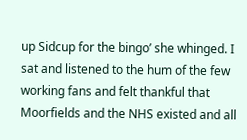up Sidcup for the bingo’ she whinged. I sat and listened to the hum of the few working fans and felt thankful that Moorfields and the NHS existed and all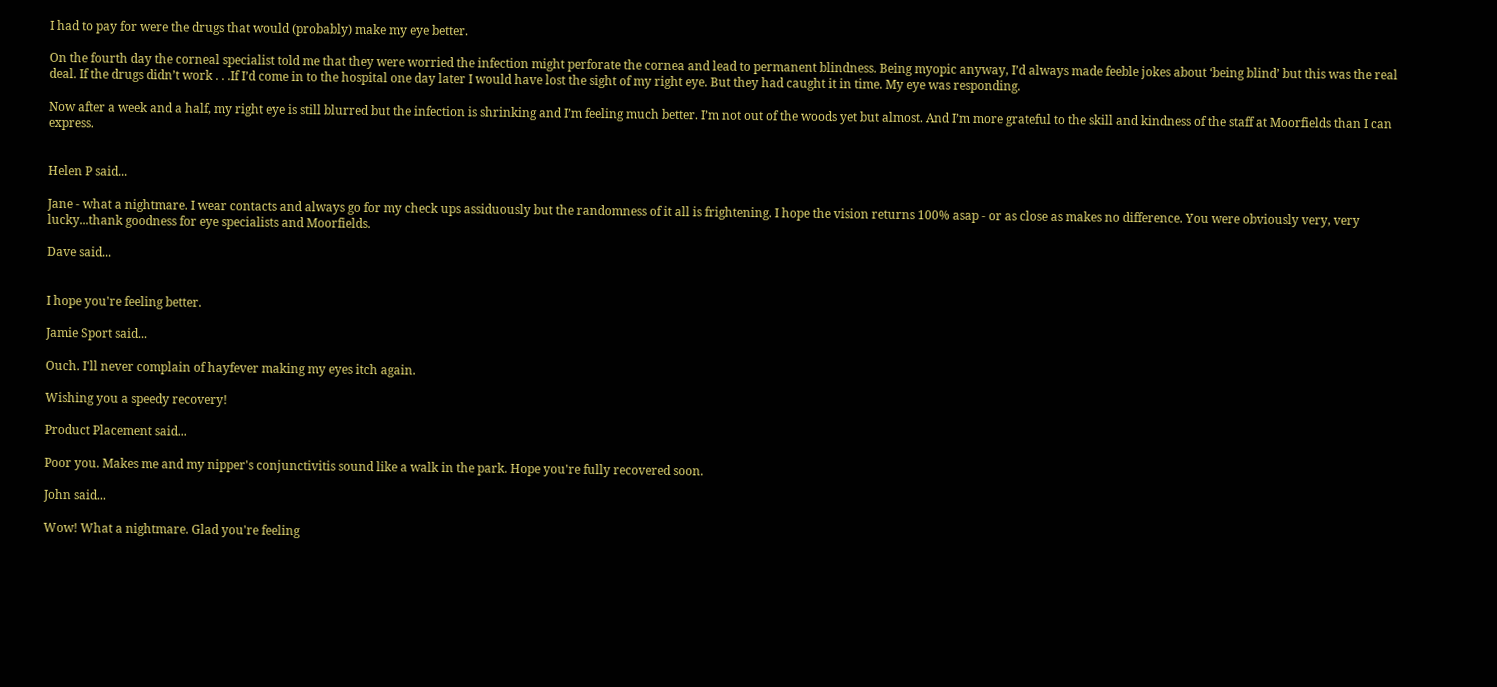I had to pay for were the drugs that would (probably) make my eye better.

On the fourth day the corneal specialist told me that they were worried the infection might perforate the cornea and lead to permanent blindness. Being myopic anyway, I’d always made feeble jokes about ‘being blind’ but this was the real deal. If the drugs didn’t work . . .If I’d come in to the hospital one day later I would have lost the sight of my right eye. But they had caught it in time. My eye was responding.

Now after a week and a half, my right eye is still blurred but the infection is shrinking and I’m feeling much better. I’m not out of the woods yet but almost. And I’m more grateful to the skill and kindness of the staff at Moorfields than I can express.


Helen P said...

Jane - what a nightmare. I wear contacts and always go for my check ups assiduously but the randomness of it all is frightening. I hope the vision returns 100% asap - or as close as makes no difference. You were obviously very, very lucky...thank goodness for eye specialists and Moorfields.

Dave said...


I hope you're feeling better.

Jamie Sport said...

Ouch. I'll never complain of hayfever making my eyes itch again.

Wishing you a speedy recovery!

Product Placement said...

Poor you. Makes me and my nipper's conjunctivitis sound like a walk in the park. Hope you're fully recovered soon.

John said...

Wow! What a nightmare. Glad you're feeling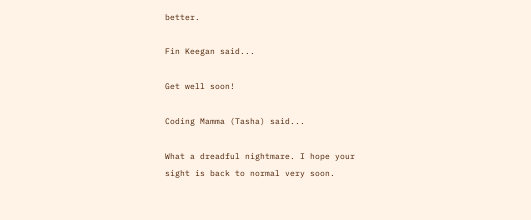better.

Fin Keegan said...

Get well soon!

Coding Mamma (Tasha) said...

What a dreadful nightmare. I hope your sight is back to normal very soon.